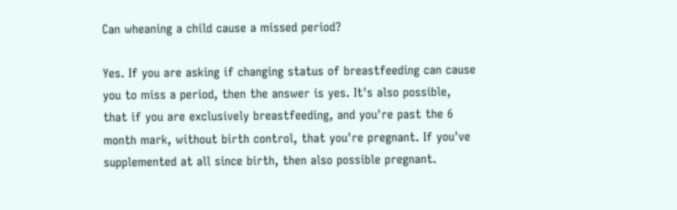Can wheaning a child cause a missed period?

Yes. If you are asking if changing status of breastfeeding can cause you to miss a period, then the answer is yes. It's also possible, that if you are exclusively breastfeeding, and you're past the 6 month mark, without birth control, that you're pregnant. If you've supplemented at all since birth, then also possible pregnant.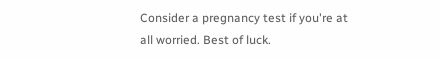Consider a pregnancy test if you're at all worried. Best of luck.